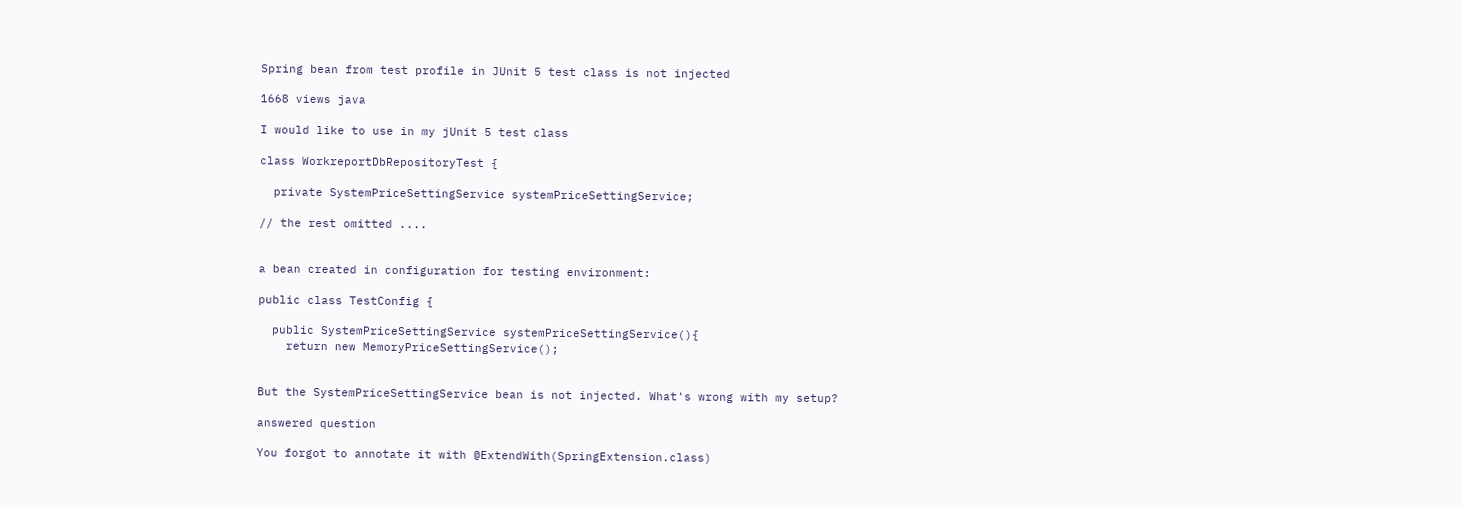Spring bean from test profile in JUnit 5 test class is not injected

1668 views java

I would like to use in my jUnit 5 test class

class WorkreportDbRepositoryTest {

  private SystemPriceSettingService systemPriceSettingService;

// the rest omitted ....


a bean created in configuration for testing environment:

public class TestConfig {

  public SystemPriceSettingService systemPriceSettingService(){
    return new MemoryPriceSettingService();


But the SystemPriceSettingService bean is not injected. What's wrong with my setup?

answered question

You forgot to annotate it with @ExtendWith(SpringExtension.class)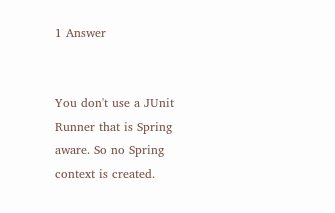1 Answer


You don't use a JUnit Runner that is Spring aware. So no Spring context is created.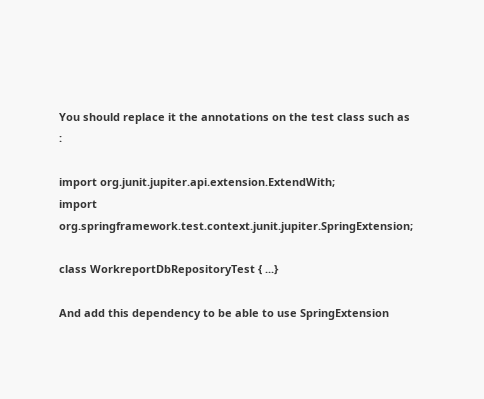You should replace it the annotations on the test class such as :

import org.junit.jupiter.api.extension.ExtendWith;
import org.springframework.test.context.junit.jupiter.SpringExtension;

class WorkreportDbRepositoryTest { ...}

And add this dependency to be able to use SpringExtension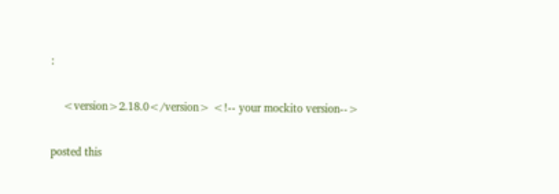:

    <version>2.18.0</version> <!-- your mockito version-->

posted this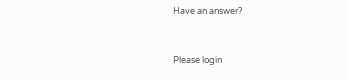Have an answer?


Please login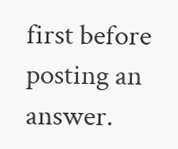first before posting an answer.